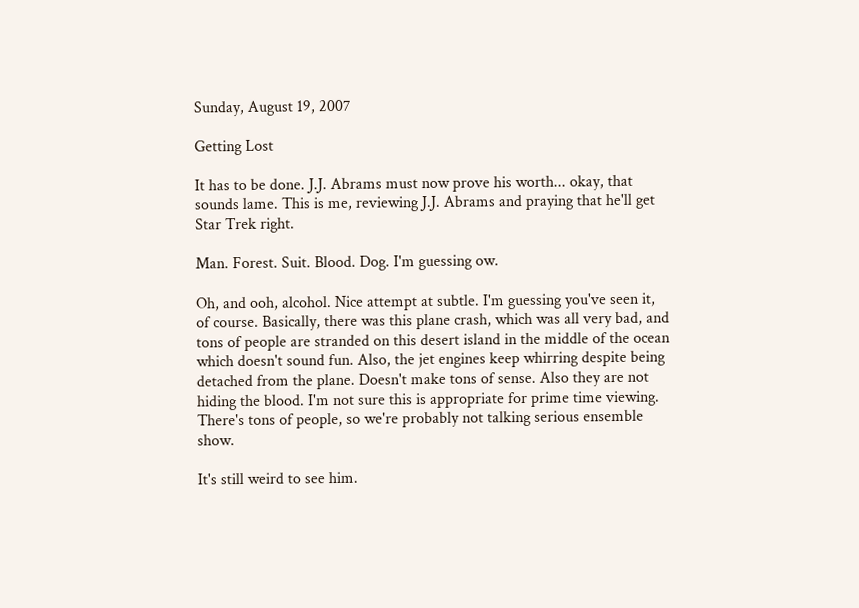Sunday, August 19, 2007

Getting Lost

It has to be done. J.J. Abrams must now prove his worth... okay, that sounds lame. This is me, reviewing J.J. Abrams and praying that he'll get Star Trek right.

Man. Forest. Suit. Blood. Dog. I'm guessing ow.

Oh, and ooh, alcohol. Nice attempt at subtle. I'm guessing you've seen it, of course. Basically, there was this plane crash, which was all very bad, and tons of people are stranded on this desert island in the middle of the ocean which doesn't sound fun. Also, the jet engines keep whirring despite being detached from the plane. Doesn't make tons of sense. Also they are not hiding the blood. I'm not sure this is appropriate for prime time viewing. There's tons of people, so we're probably not talking serious ensemble show.

It's still weird to see him.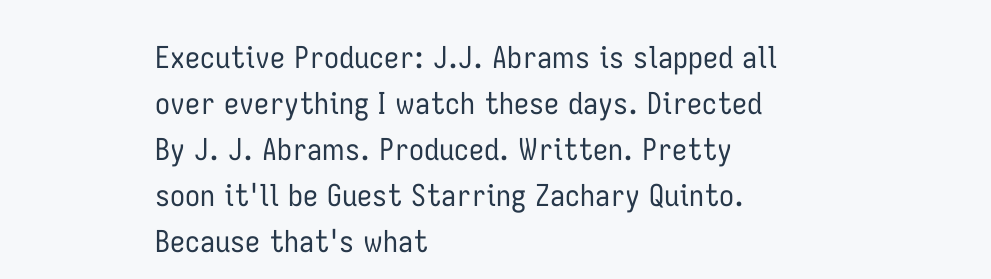Executive Producer: J.J. Abrams is slapped all over everything I watch these days. Directed By J. J. Abrams. Produced. Written. Pretty soon it'll be Guest Starring Zachary Quinto. Because that's what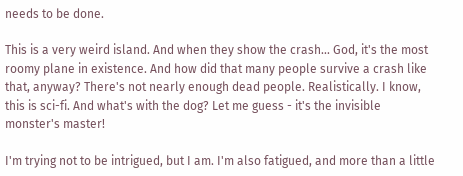needs to be done.

This is a very weird island. And when they show the crash... God, it's the most roomy plane in existence. And how did that many people survive a crash like that, anyway? There's not nearly enough dead people. Realistically. I know, this is sci-fi. And what's with the dog? Let me guess - it's the invisible monster's master!

I'm trying not to be intrigued, but I am. I'm also fatigued, and more than a little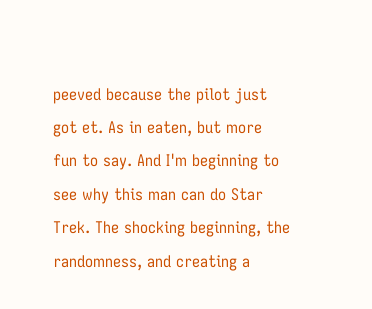peeved because the pilot just got et. As in eaten, but more fun to say. And I'm beginning to see why this man can do Star Trek. The shocking beginning, the randomness, and creating a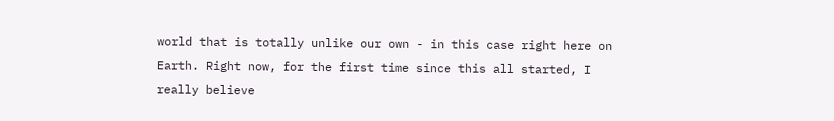world that is totally unlike our own - in this case right here on Earth. Right now, for the first time since this all started, I really believe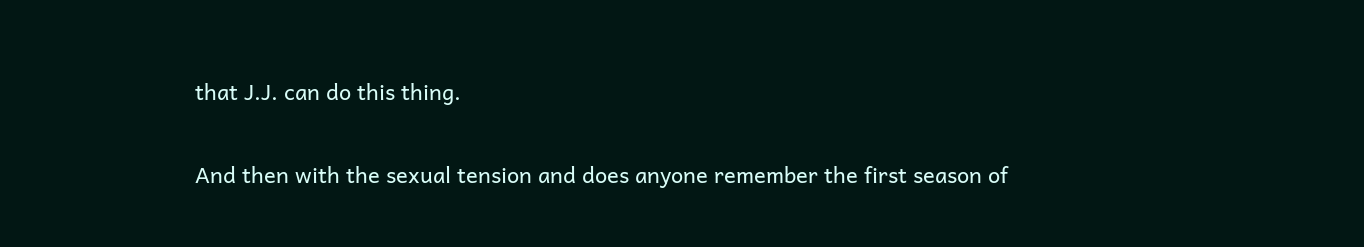that J.J. can do this thing.

And then with the sexual tension and does anyone remember the first season of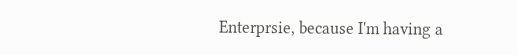Enterprsie, because I'm having a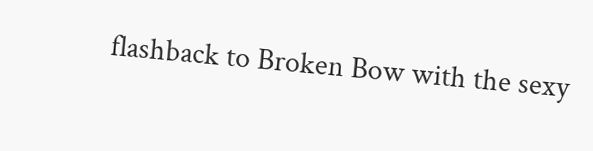flashback to Broken Bow with the sexy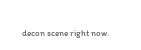decon scene right now.